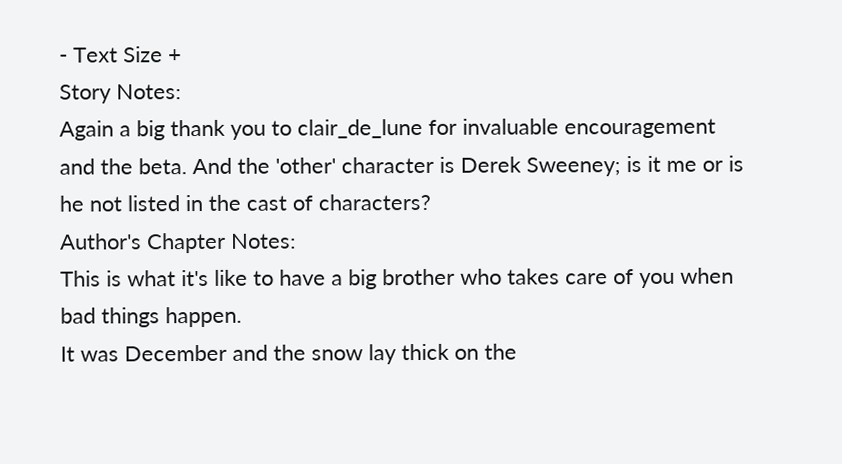- Text Size +
Story Notes:
Again a big thank you to clair_de_lune for invaluable encouragement and the beta. And the 'other' character is Derek Sweeney; is it me or is he not listed in the cast of characters?
Author's Chapter Notes:
This is what it's like to have a big brother who takes care of you when bad things happen.
It was December and the snow lay thick on the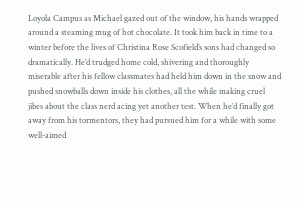Loyola Campus as Michael gazed out of the window, his hands wrapped around a steaming mug of hot chocolate. It took him back in time to a winter before the lives of Christina Rose Scofield’s sons had changed so dramatically. He’d trudged home cold, shivering and thoroughly miserable after his fellow classmates had held him down in the snow and pushed snowballs down inside his clothes, all the while making cruel jibes about the class nerd acing yet another test. When he’d finally got away from his tormentors, they had pursued him for a while with some well-aimed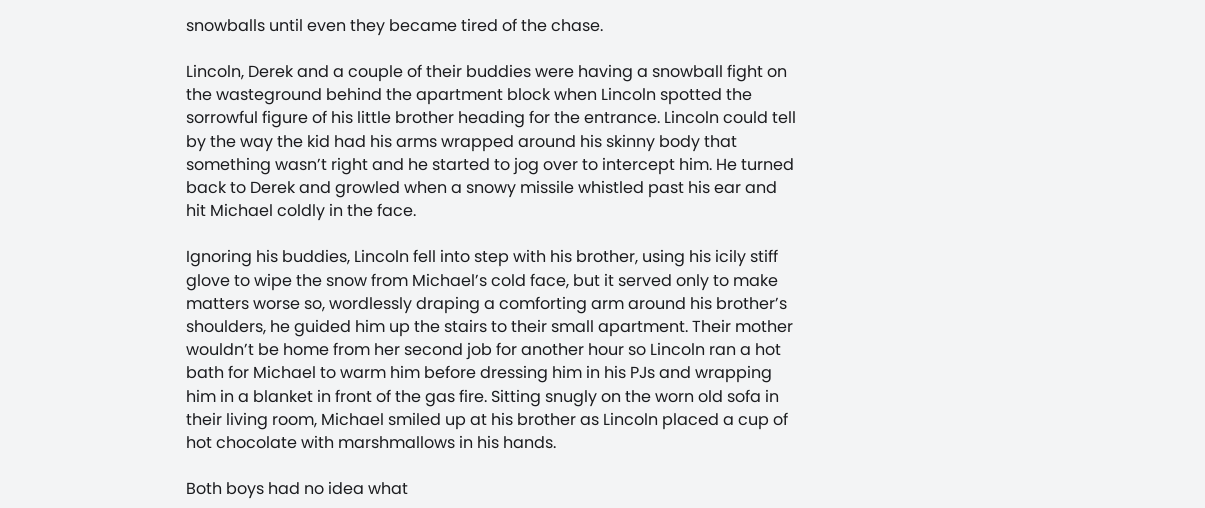snowballs until even they became tired of the chase.

Lincoln, Derek and a couple of their buddies were having a snowball fight on the wasteground behind the apartment block when Lincoln spotted the sorrowful figure of his little brother heading for the entrance. Lincoln could tell by the way the kid had his arms wrapped around his skinny body that something wasn’t right and he started to jog over to intercept him. He turned back to Derek and growled when a snowy missile whistled past his ear and hit Michael coldly in the face.

Ignoring his buddies, Lincoln fell into step with his brother, using his icily stiff glove to wipe the snow from Michael’s cold face, but it served only to make matters worse so, wordlessly draping a comforting arm around his brother’s shoulders, he guided him up the stairs to their small apartment. Their mother wouldn’t be home from her second job for another hour so Lincoln ran a hot bath for Michael to warm him before dressing him in his PJs and wrapping him in a blanket in front of the gas fire. Sitting snugly on the worn old sofa in their living room, Michael smiled up at his brother as Lincoln placed a cup of hot chocolate with marshmallows in his hands.

Both boys had no idea what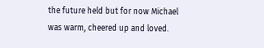the future held but for now Michael was warm, cheered up and loved.